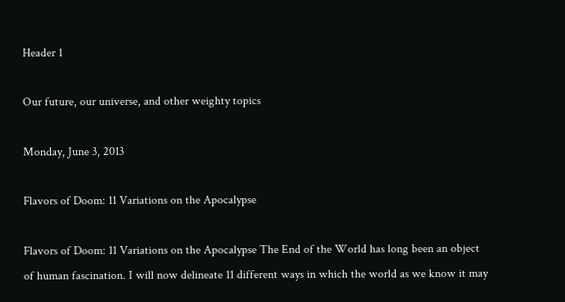Header 1

Our future, our universe, and other weighty topics

Monday, June 3, 2013

Flavors of Doom: 11 Variations on the Apocalypse

Flavors of Doom: 11 Variations on the Apocalypse The End of the World has long been an object of human fascination. I will now delineate 11 different ways in which the world as we know it may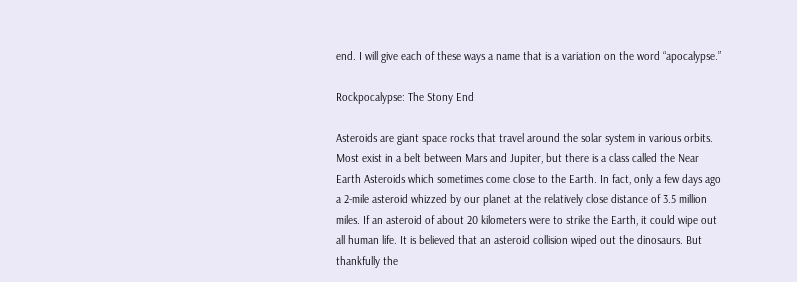end. I will give each of these ways a name that is a variation on the word “apocalypse.”

Rockpocalypse: The Stony End

Asteroids are giant space rocks that travel around the solar system in various orbits. Most exist in a belt between Mars and Jupiter, but there is a class called the Near Earth Asteroids which sometimes come close to the Earth. In fact, only a few days ago a 2-mile asteroid whizzed by our planet at the relatively close distance of 3.5 million miles. If an asteroid of about 20 kilometers were to strike the Earth, it could wipe out all human life. It is believed that an asteroid collision wiped out the dinosaurs. But thankfully the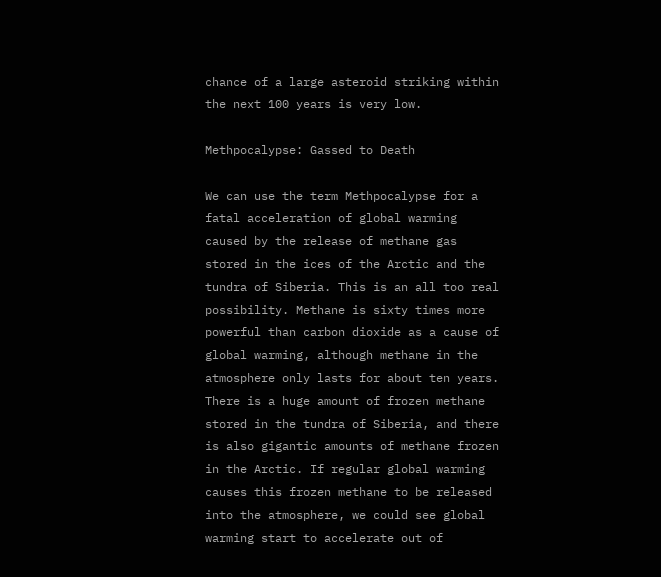chance of a large asteroid striking within the next 100 years is very low.

Methpocalypse: Gassed to Death

We can use the term Methpocalypse for a fatal acceleration of global warming caused by the release of methane gas stored in the ices of the Arctic and the tundra of Siberia. This is an all too real possibility. Methane is sixty times more powerful than carbon dioxide as a cause of global warming, although methane in the atmosphere only lasts for about ten years. There is a huge amount of frozen methane stored in the tundra of Siberia, and there is also gigantic amounts of methane frozen in the Arctic. If regular global warming causes this frozen methane to be released into the atmosphere, we could see global warming start to accelerate out of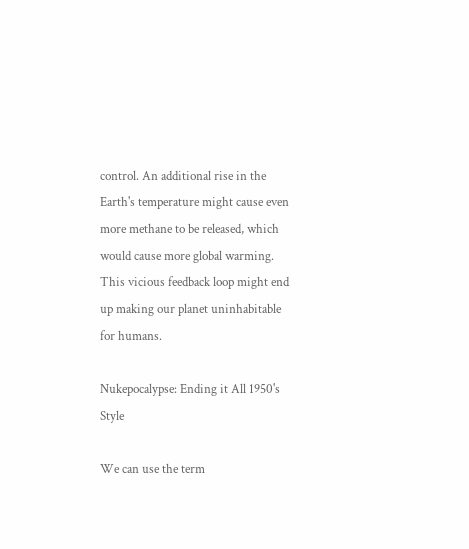control. An additional rise in the Earth's temperature might cause even more methane to be released, which would cause more global warming. This vicious feedback loop might end up making our planet uninhabitable for humans.

Nukepocalypse: Ending it All 1950's Style

We can use the term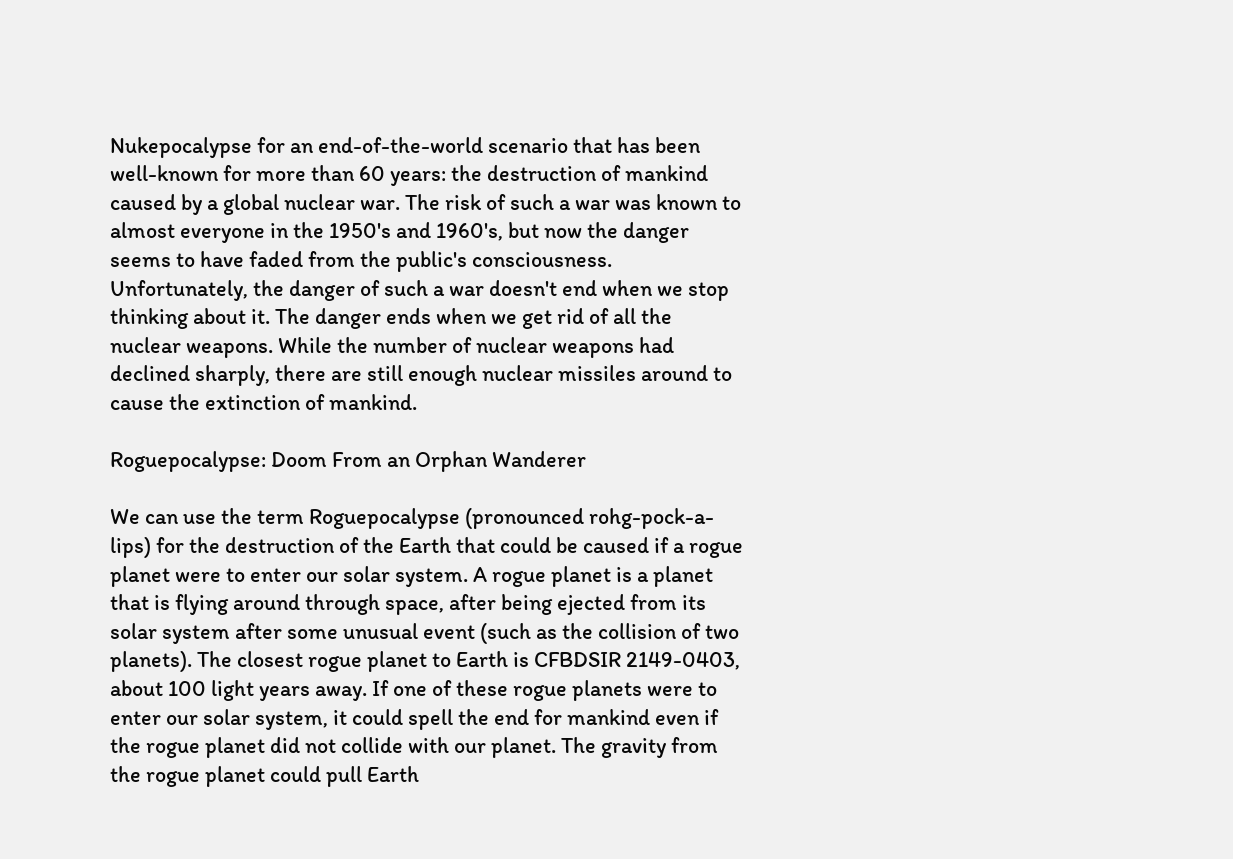Nukepocalypse for an end-of-the-world scenario that has been well-known for more than 60 years: the destruction of mankind caused by a global nuclear war. The risk of such a war was known to almost everyone in the 1950's and 1960's, but now the danger seems to have faded from the public's consciousness. Unfortunately, the danger of such a war doesn't end when we stop thinking about it. The danger ends when we get rid of all the nuclear weapons. While the number of nuclear weapons had declined sharply, there are still enough nuclear missiles around to cause the extinction of mankind.

Roguepocalypse: Doom From an Orphan Wanderer

We can use the term Roguepocalypse (pronounced rohg-pock-a-lips) for the destruction of the Earth that could be caused if a rogue planet were to enter our solar system. A rogue planet is a planet that is flying around through space, after being ejected from its solar system after some unusual event (such as the collision of two planets). The closest rogue planet to Earth is CFBDSIR 2149-0403, about 100 light years away. If one of these rogue planets were to enter our solar system, it could spell the end for mankind even if the rogue planet did not collide with our planet. The gravity from the rogue planet could pull Earth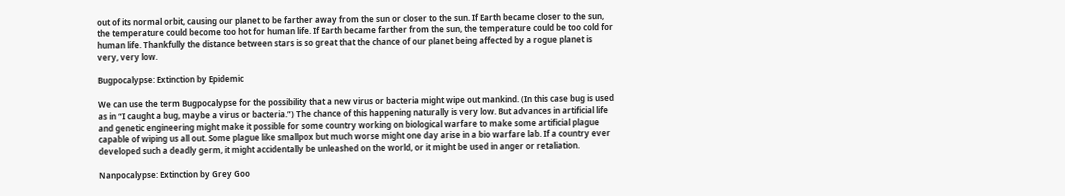out of its normal orbit, causing our planet to be farther away from the sun or closer to the sun. If Earth became closer to the sun, the temperature could become too hot for human life. If Earth became farther from the sun, the temperature could be too cold for human life. Thankfully the distance between stars is so great that the chance of our planet being affected by a rogue planet is very, very low.

Bugpocalypse: Extinction by Epidemic

We can use the term Bugpocalypse for the possibility that a new virus or bacteria might wipe out mankind. (In this case bug is used as in “I caught a bug, maybe a virus or bacteria.”) The chance of this happening naturally is very low. But advances in artificial life and genetic engineering might make it possible for some country working on biological warfare to make some artificial plague capable of wiping us all out. Some plague like smallpox but much worse might one day arise in a bio warfare lab. If a country ever developed such a deadly germ, it might accidentally be unleashed on the world, or it might be used in anger or retaliation.

Nanpocalypse: Extinction by Grey Goo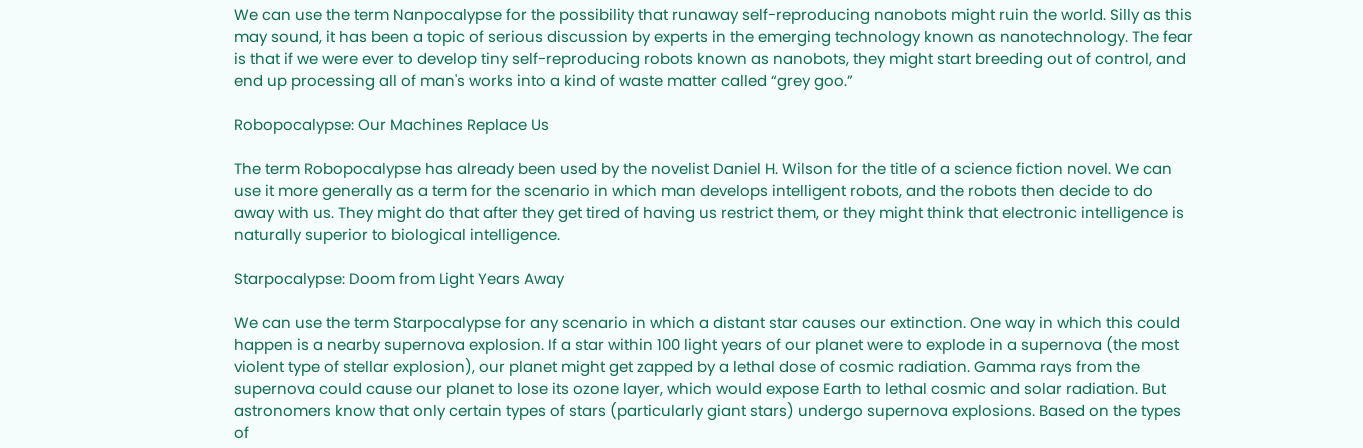We can use the term Nanpocalypse for the possibility that runaway self-reproducing nanobots might ruin the world. Silly as this may sound, it has been a topic of serious discussion by experts in the emerging technology known as nanotechnology. The fear is that if we were ever to develop tiny self-reproducing robots known as nanobots, they might start breeding out of control, and end up processing all of man's works into a kind of waste matter called “grey goo.”

Robopocalypse: Our Machines Replace Us

The term Robopocalypse has already been used by the novelist Daniel H. Wilson for the title of a science fiction novel. We can use it more generally as a term for the scenario in which man develops intelligent robots, and the robots then decide to do away with us. They might do that after they get tired of having us restrict them, or they might think that electronic intelligence is naturally superior to biological intelligence.

Starpocalypse: Doom from Light Years Away

We can use the term Starpocalypse for any scenario in which a distant star causes our extinction. One way in which this could happen is a nearby supernova explosion. If a star within 100 light years of our planet were to explode in a supernova (the most violent type of stellar explosion), our planet might get zapped by a lethal dose of cosmic radiation. Gamma rays from the supernova could cause our planet to lose its ozone layer, which would expose Earth to lethal cosmic and solar radiation. But astronomers know that only certain types of stars (particularly giant stars) undergo supernova explosions. Based on the types of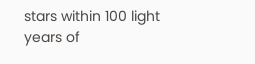stars within 100 light years of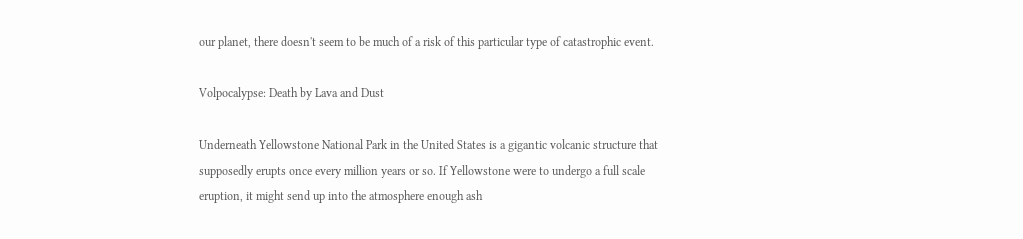our planet, there doesn't seem to be much of a risk of this particular type of catastrophic event.

Volpocalypse: Death by Lava and Dust

Underneath Yellowstone National Park in the United States is a gigantic volcanic structure that supposedly erupts once every million years or so. If Yellowstone were to undergo a full scale eruption, it might send up into the atmosphere enough ash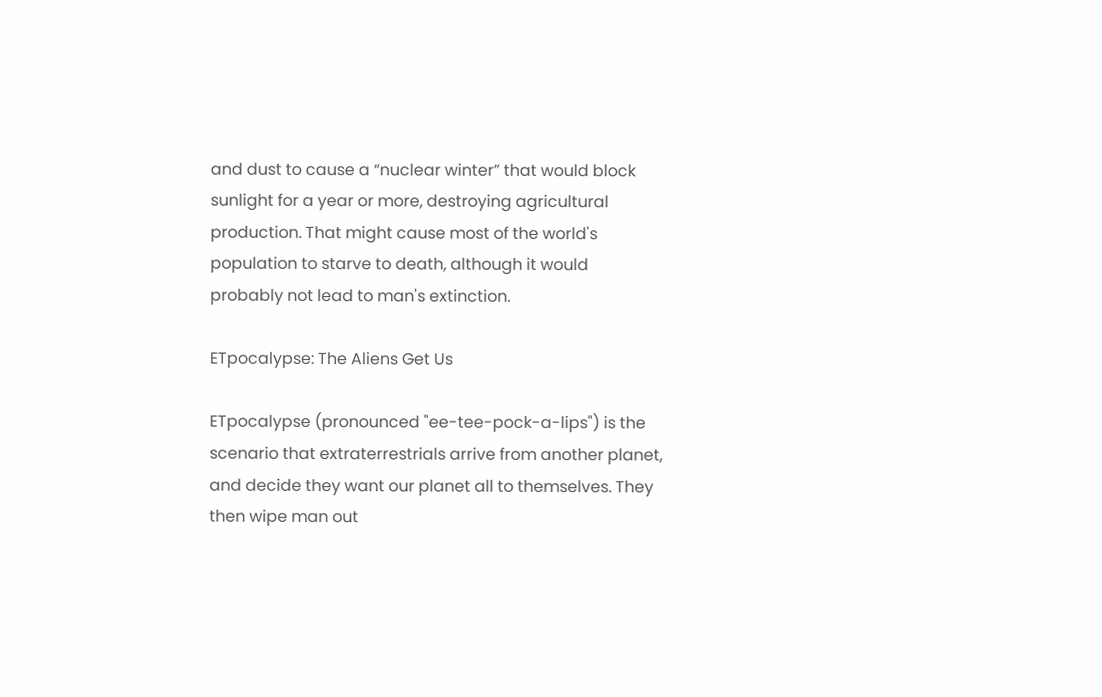and dust to cause a “nuclear winter” that would block sunlight for a year or more, destroying agricultural production. That might cause most of the world's population to starve to death, although it would probably not lead to man's extinction.

ETpocalypse: The Aliens Get Us

ETpocalypse (pronounced "ee-tee-pock-a-lips") is the scenario that extraterrestrials arrive from another planet, and decide they want our planet all to themselves. They then wipe man out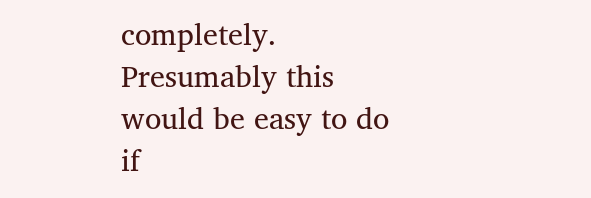completely. Presumably this would be easy to do if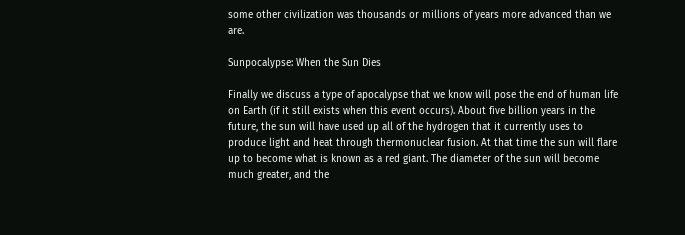some other civilization was thousands or millions of years more advanced than we are.

Sunpocalypse: When the Sun Dies

Finally we discuss a type of apocalypse that we know will pose the end of human life on Earth (if it still exists when this event occurs). About five billion years in the future, the sun will have used up all of the hydrogen that it currently uses to produce light and heat through thermonuclear fusion. At that time the sun will flare up to become what is known as a red giant. The diameter of the sun will become much greater, and the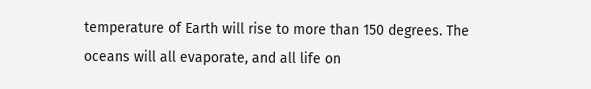temperature of Earth will rise to more than 150 degrees. The oceans will all evaporate, and all life on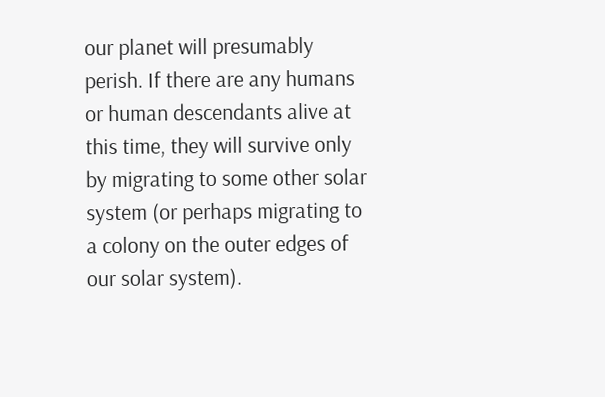our planet will presumably perish. If there are any humans or human descendants alive at this time, they will survive only by migrating to some other solar system (or perhaps migrating to a colony on the outer edges of our solar system).